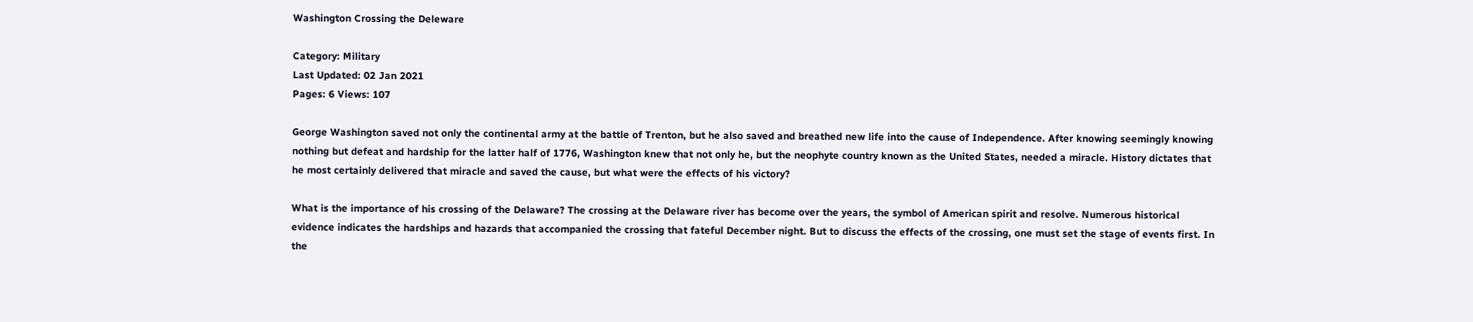Washington Crossing the Deleware

Category: Military
Last Updated: 02 Jan 2021
Pages: 6 Views: 107

George Washington saved not only the continental army at the battle of Trenton, but he also saved and breathed new life into the cause of Independence. After knowing seemingly knowing nothing but defeat and hardship for the latter half of 1776, Washington knew that not only he, but the neophyte country known as the United States, needed a miracle. History dictates that he most certainly delivered that miracle and saved the cause, but what were the effects of his victory?

What is the importance of his crossing of the Delaware? The crossing at the Delaware river has become over the years, the symbol of American spirit and resolve. Numerous historical evidence indicates the hardships and hazards that accompanied the crossing that fateful December night. But to discuss the effects of the crossing, one must set the stage of events first. In the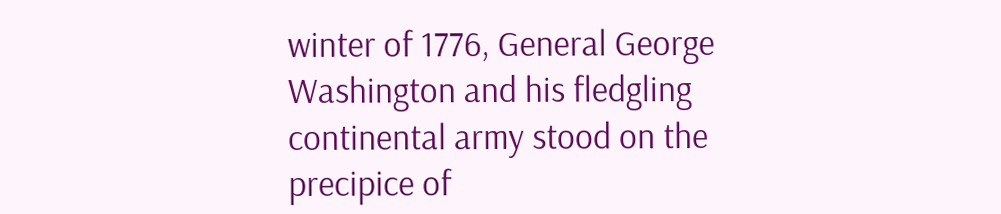winter of 1776, General George Washington and his fledgling continental army stood on the precipice of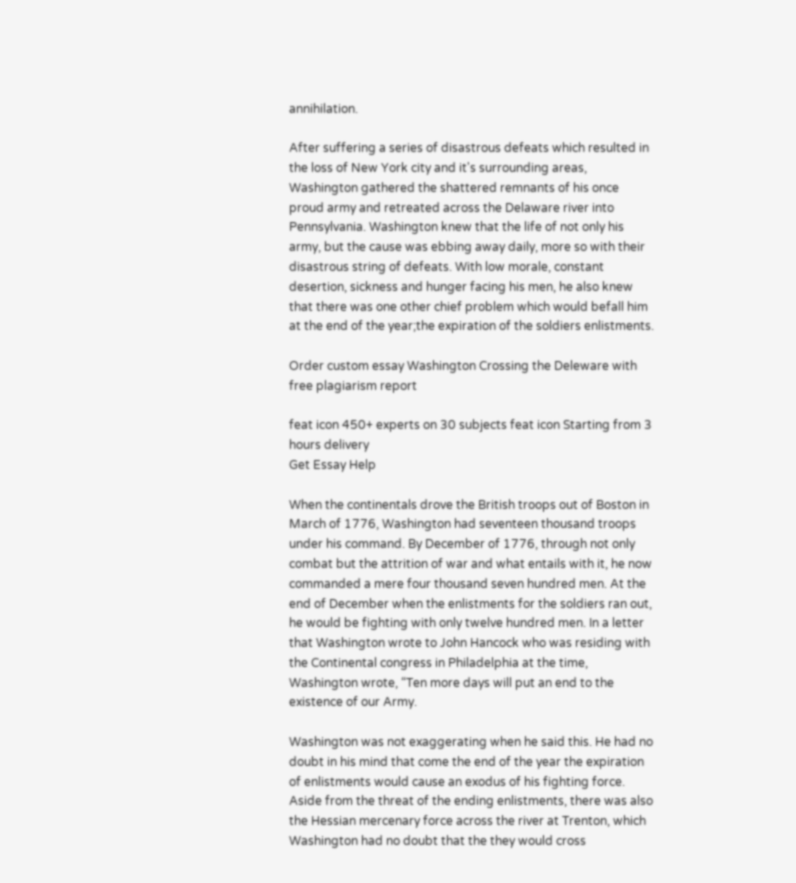annihilation.

After suffering a series of disastrous defeats which resulted in the loss of New York city and it's surrounding areas, Washington gathered the shattered remnants of his once proud army and retreated across the Delaware river into Pennsylvania. Washington knew that the life of not only his army, but the cause was ebbing away daily, more so with their disastrous string of defeats. With low morale, constant desertion, sickness and hunger facing his men, he also knew that there was one other chief problem which would befall him at the end of the year;the expiration of the soldiers enlistments.

Order custom essay Washington Crossing the Deleware with free plagiarism report

feat icon 450+ experts on 30 subjects feat icon Starting from 3 hours delivery
Get Essay Help

When the continentals drove the British troops out of Boston in March of 1776, Washington had seventeen thousand troops under his command. By December of 1776, through not only combat but the attrition of war and what entails with it, he now commanded a mere four thousand seven hundred men. At the end of December when the enlistments for the soldiers ran out, he would be fighting with only twelve hundred men. In a letter that Washington wrote to John Hancock who was residing with the Continental congress in Philadelphia at the time, Washington wrote, “Ten more days will put an end to the existence of our Army.

Washington was not exaggerating when he said this. He had no doubt in his mind that come the end of the year the expiration of enlistments would cause an exodus of his fighting force. Aside from the threat of the ending enlistments, there was also the Hessian mercenary force across the river at Trenton, which Washington had no doubt that the they would cross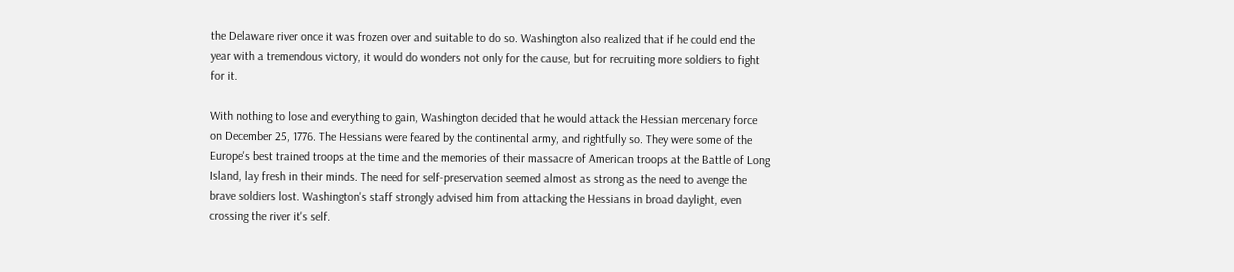the Delaware river once it was frozen over and suitable to do so. Washington also realized that if he could end the year with a tremendous victory, it would do wonders not only for the cause, but for recruiting more soldiers to fight for it.

With nothing to lose and everything to gain, Washington decided that he would attack the Hessian mercenary force on December 25, 1776. The Hessians were feared by the continental army, and rightfully so. They were some of the Europe's best trained troops at the time and the memories of their massacre of American troops at the Battle of Long Island, lay fresh in their minds. The need for self-preservation seemed almost as strong as the need to avenge the brave soldiers lost. Washington's staff strongly advised him from attacking the Hessians in broad daylight, even crossing the river it's self.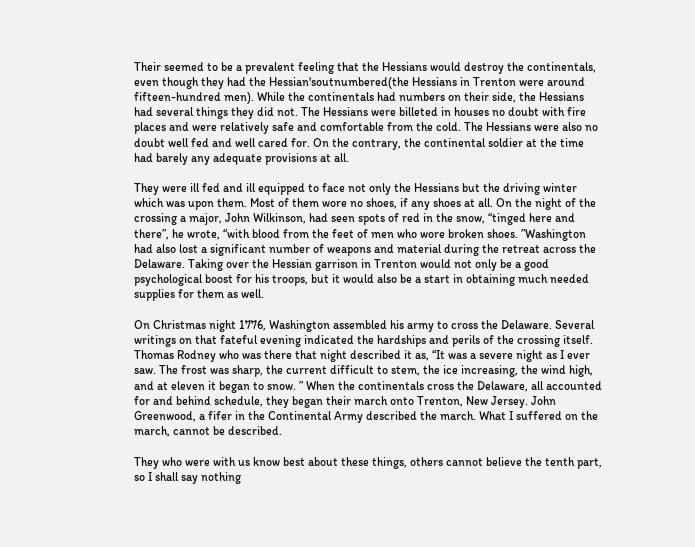Their seemed to be a prevalent feeling that the Hessians would destroy the continentals, even though they had the Hessian'soutnumbered(the Hessians in Trenton were around fifteen-hundred men). While the continentals had numbers on their side, the Hessians had several things they did not. The Hessians were billeted in houses no doubt with fire places and were relatively safe and comfortable from the cold. The Hessians were also no doubt well fed and well cared for. On the contrary, the continental soldier at the time had barely any adequate provisions at all.

They were ill fed and ill equipped to face not only the Hessians but the driving winter which was upon them. Most of them wore no shoes, if any shoes at all. On the night of the crossing a major, John Wilkinson, had seen spots of red in the snow, “tinged here and there”, he wrote, “with blood from the feet of men who wore broken shoes. ”Washington had also lost a significant number of weapons and material during the retreat across the Delaware. Taking over the Hessian garrison in Trenton would not only be a good psychological boost for his troops, but it would also be a start in obtaining much needed supplies for them as well.

On Christmas night 1776, Washington assembled his army to cross the Delaware. Several writings on that fateful evening indicated the hardships and perils of the crossing itself. Thomas Rodney who was there that night described it as, “It was a severe night as I ever saw. The frost was sharp, the current difficult to stem, the ice increasing, the wind high, and at eleven it began to snow. ” When the continentals cross the Delaware, all accounted for and behind schedule, they began their march onto Trenton, New Jersey. John Greenwood, a fifer in the Continental Army described the march. What I suffered on the march, cannot be described.

They who were with us know best about these things, others cannot believe the tenth part, so I shall say nothing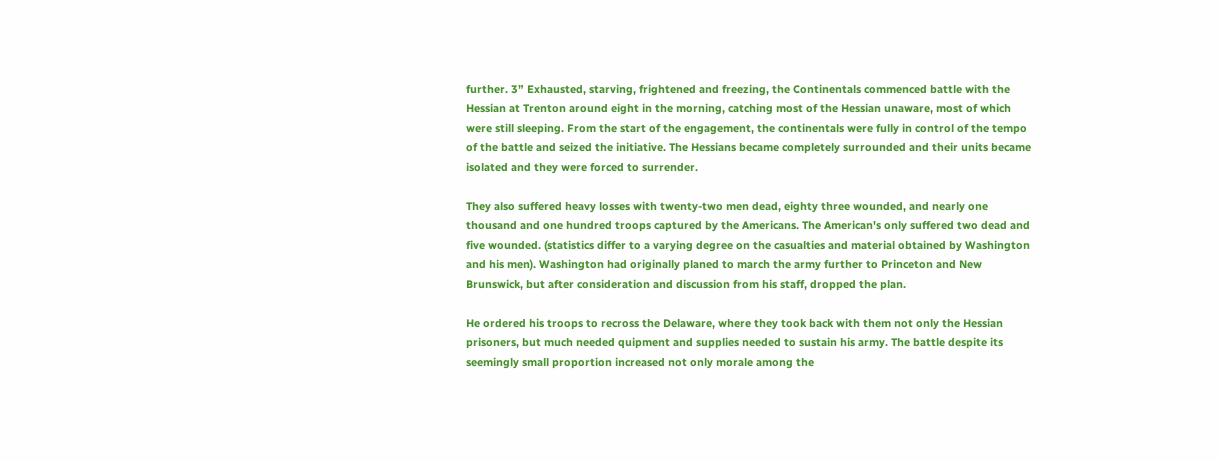further. 3” Exhausted, starving, frightened and freezing, the Continentals commenced battle with the Hessian at Trenton around eight in the morning, catching most of the Hessian unaware, most of which were still sleeping. From the start of the engagement, the continentals were fully in control of the tempo of the battle and seized the initiative. The Hessians became completely surrounded and their units became isolated and they were forced to surrender.

They also suffered heavy losses with twenty-two men dead, eighty three wounded, and nearly one thousand and one hundred troops captured by the Americans. The American's only suffered two dead and five wounded. (statistics differ to a varying degree on the casualties and material obtained by Washington and his men). Washington had originally planed to march the army further to Princeton and New Brunswick, but after consideration and discussion from his staff, dropped the plan.

He ordered his troops to recross the Delaware, where they took back with them not only the Hessian prisoners, but much needed quipment and supplies needed to sustain his army. The battle despite its seemingly small proportion increased not only morale among the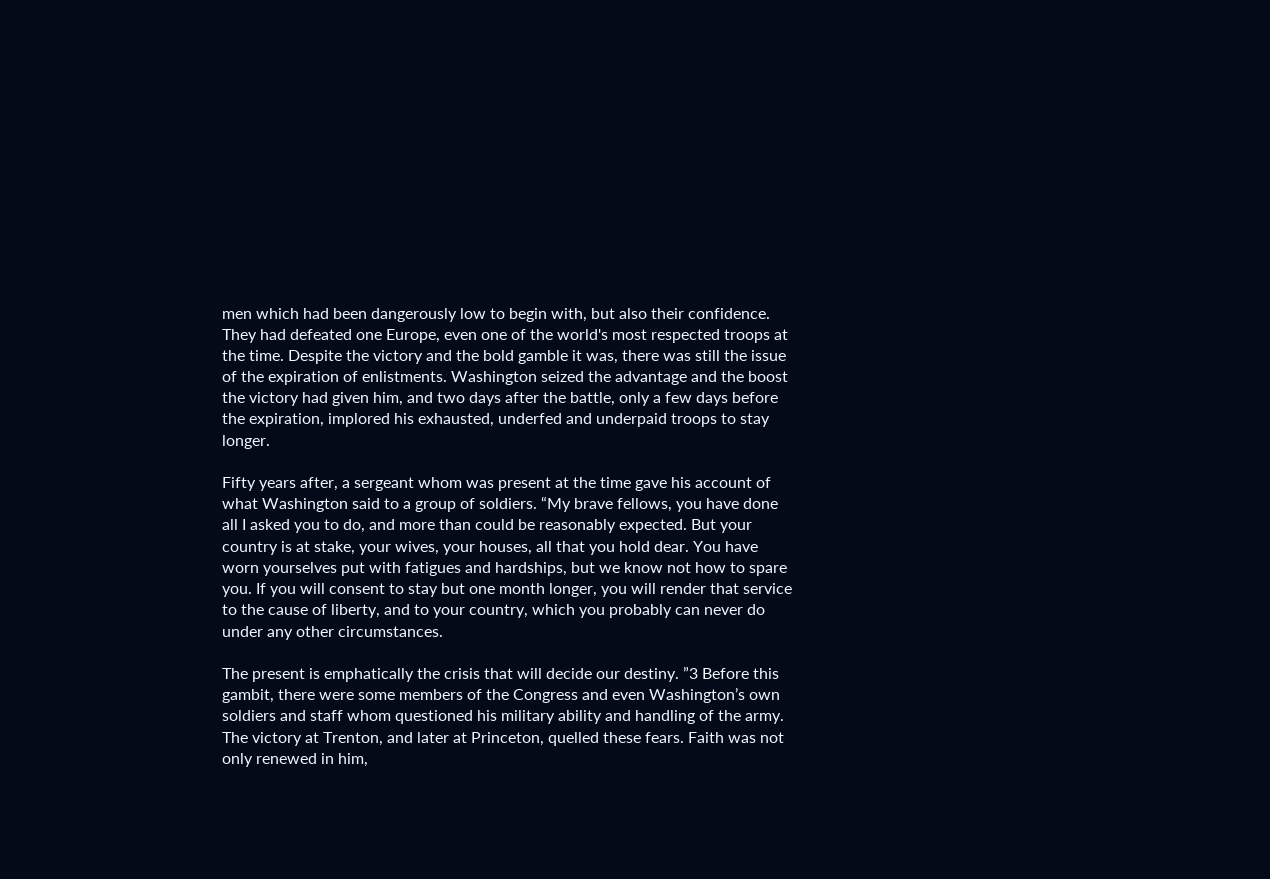men which had been dangerously low to begin with, but also their confidence. They had defeated one Europe, even one of the world's most respected troops at the time. Despite the victory and the bold gamble it was, there was still the issue of the expiration of enlistments. Washington seized the advantage and the boost the victory had given him, and two days after the battle, only a few days before the expiration, implored his exhausted, underfed and underpaid troops to stay longer.

Fifty years after, a sergeant whom was present at the time gave his account of what Washington said to a group of soldiers. “My brave fellows, you have done all I asked you to do, and more than could be reasonably expected. But your country is at stake, your wives, your houses, all that you hold dear. You have worn yourselves put with fatigues and hardships, but we know not how to spare you. If you will consent to stay but one month longer, you will render that service to the cause of liberty, and to your country, which you probably can never do under any other circumstances.

The present is emphatically the crisis that will decide our destiny. ”3 Before this gambit, there were some members of the Congress and even Washington’s own soldiers and staff whom questioned his military ability and handling of the army. The victory at Trenton, and later at Princeton, quelled these fears. Faith was not only renewed in him,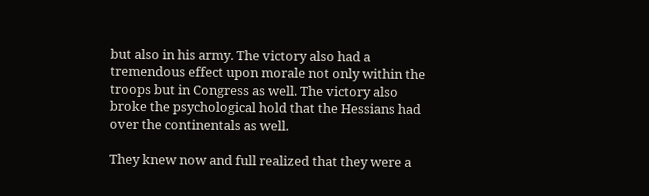but also in his army. The victory also had a tremendous effect upon morale not only within the troops but in Congress as well. The victory also broke the psychological hold that the Hessians had over the continentals as well.

They knew now and full realized that they were a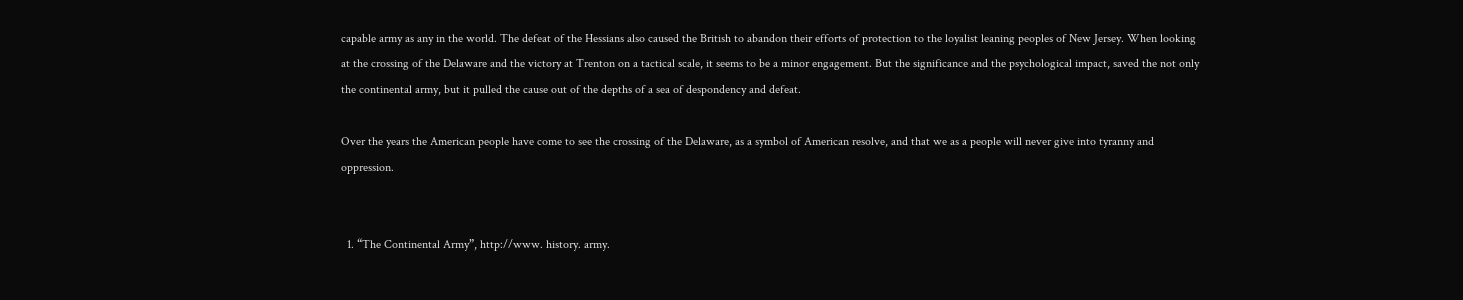capable army as any in the world. The defeat of the Hessians also caused the British to abandon their efforts of protection to the loyalist leaning peoples of New Jersey. When looking at the crossing of the Delaware and the victory at Trenton on a tactical scale, it seems to be a minor engagement. But the significance and the psychological impact, saved the not only the continental army, but it pulled the cause out of the depths of a sea of despondency and defeat.

Over the years the American people have come to see the crossing of the Delaware, as a symbol of American resolve, and that we as a people will never give into tyranny and oppression.


  1. “The Continental Army”, http://www. history. army.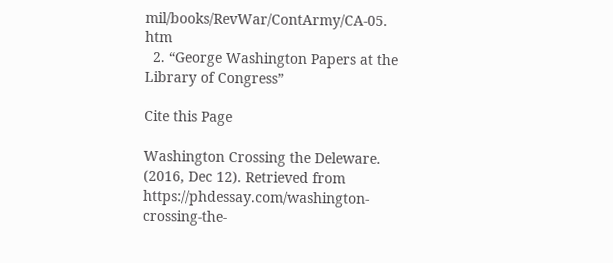mil/books/RevWar/ContArmy/CA-05. htm
  2. “George Washington Papers at the Library of Congress”

Cite this Page

Washington Crossing the Deleware. (2016, Dec 12). Retrieved from https://phdessay.com/washington-crossing-the-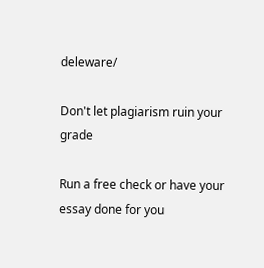deleware/

Don't let plagiarism ruin your grade

Run a free check or have your essay done for you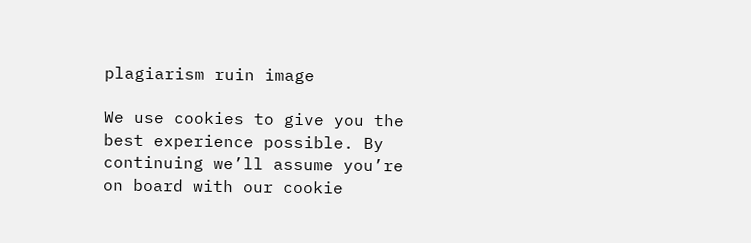plagiarism ruin image

We use cookies to give you the best experience possible. By continuing we’ll assume you’re on board with our cookie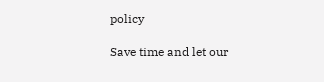policy

Save time and let our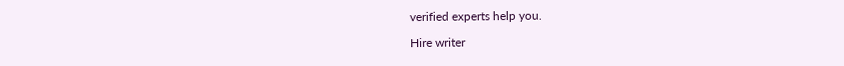verified experts help you.

Hire writer